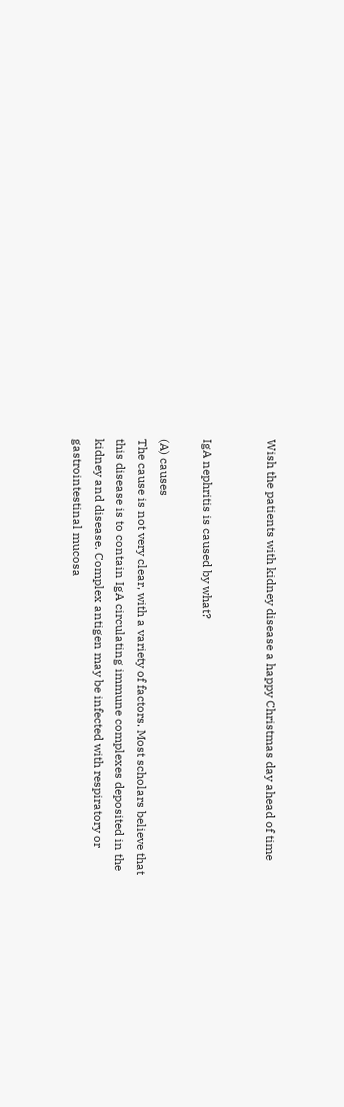Wish the patients with kidney disease a happy Christmas day ahead of time


IgA nephritis is caused by what?

(A) causes
The cause is not very clear, with a variety of factors. Most scholars believe that this disease is to contain IgA circulating immune complexes deposited in the kidney and disease. Complex antigen may be infected with respiratory or gastrointestinal mucosa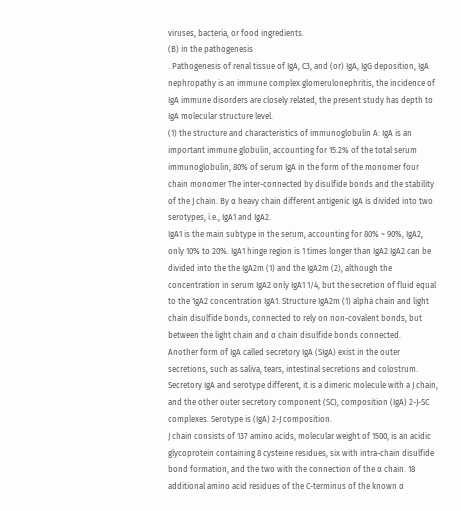viruses, bacteria, or food ingredients.
(B) in the pathogenesis
. Pathogenesis of renal tissue of IgA, C3, and (or) IgA, IgG deposition, IgA nephropathy is an immune complex glomerulonephritis, the incidence of IgA immune disorders are closely related, the present study has depth to IgA molecular structure level.
(1) the structure and characteristics of immunoglobulin A: IgA is an important immune globulin, accounting for 15.2% of the total serum immunoglobulin, 80% of serum IgA in the form of the monomer four chain monomer The inter-connected by disulfide bonds and the stability of the J chain. By α heavy chain different antigenic IgA is divided into two serotypes, i.e., IgA1 and IgA2.
IgA1 is the main subtype in the serum, accounting for 80% ~ 90%, IgA2, only 10% to 20%. IgA1 hinge region is 1 times longer than IgA2 IgA2 can be divided into the the IgA2m (1) and the IgA2m (2), although the concentration in serum IgA2 only IgA1 1/4, but the secretion of fluid equal to the 1gA2 concentration IgA1. Structure IgA2m (1) alpha chain and light chain disulfide bonds, connected to rely on non-covalent bonds, but between the light chain and α chain disulfide bonds connected.
Another form of IgA called secretory IgA (SIgA) exist in the outer secretions, such as saliva, tears, intestinal secretions and colostrum. Secretory IgA and serotype different, it is a dimeric molecule with a J chain, and the other outer secretory component (SC), composition (IgA) 2-J-SC complexes. Serotype is (IgA) 2-J composition.
J chain consists of 137 amino acids, molecular weight of 1500, is an acidic glycoprotein containing 8 cysteine residues, six with intra-chain disulfide bond formation, and the two with the connection of the α chain. 18 additional amino acid residues of the C-terminus of the known α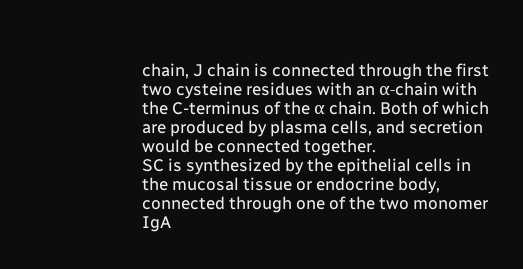chain, J chain is connected through the first two cysteine residues with an α-chain with the C-terminus of the α chain. Both of which are produced by plasma cells, and secretion would be connected together.
SC is synthesized by the epithelial cells in the mucosal tissue or endocrine body, connected through one of the two monomer IgA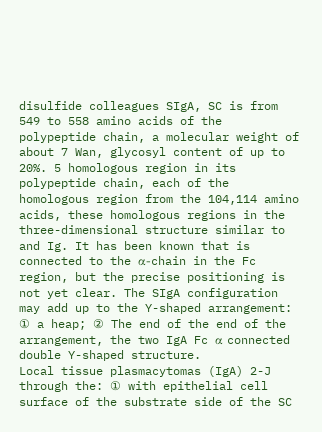disulfide colleagues SIgA, SC is from 549 to 558 amino acids of the polypeptide chain, a molecular weight of about 7 Wan, glycosyl content of up to 20%. 5 homologous region in its polypeptide chain, each of the homologous region from the 104,114 amino acids, these homologous regions in the three-dimensional structure similar to and Ig. It has been known that is connected to the α-chain in the Fc region, but the precise positioning is not yet clear. The SIgA configuration may add up to the Y-shaped arrangement: ① a heap; ② The end of the end of the arrangement, the two IgA Fc α connected double Y-shaped structure.
Local tissue plasmacytomas (IgA) 2-J through the: ① with epithelial cell surface of the substrate side of the SC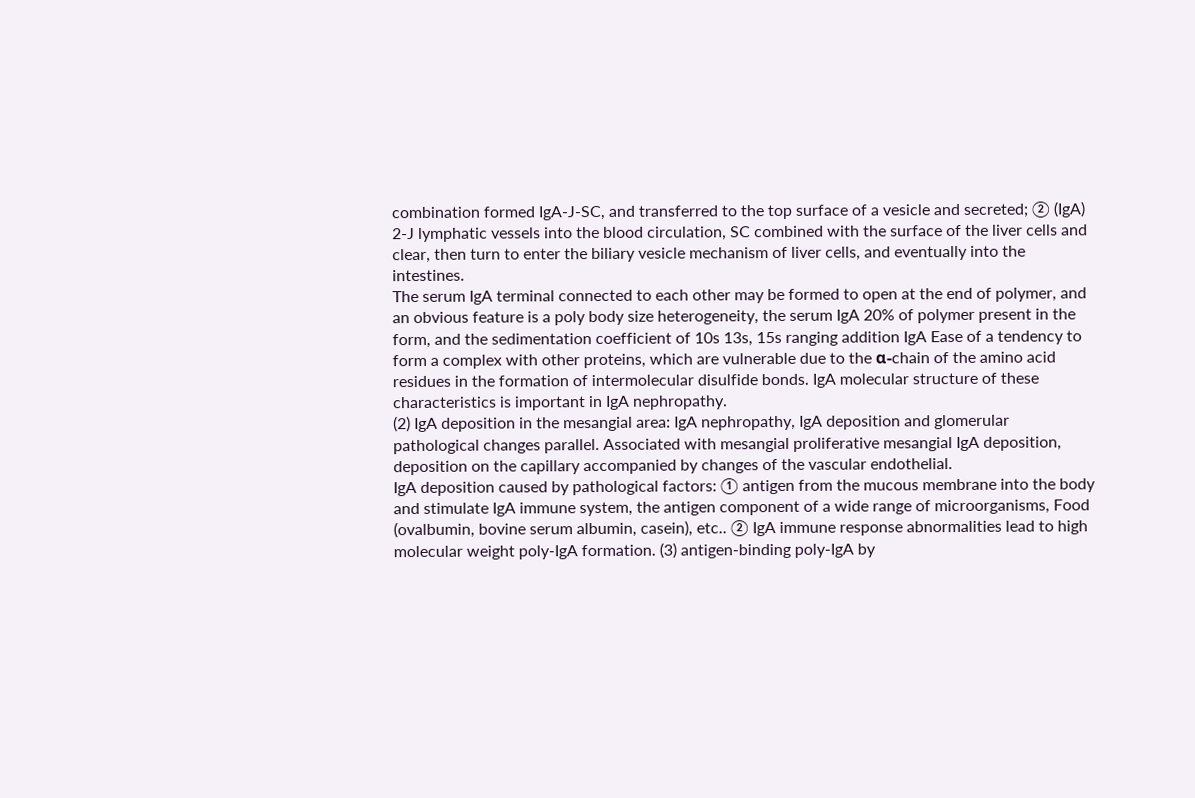combination formed IgA-J-SC, and transferred to the top surface of a vesicle and secreted; ② (IgA) 2-J lymphatic vessels into the blood circulation, SC combined with the surface of the liver cells and clear, then turn to enter the biliary vesicle mechanism of liver cells, and eventually into the intestines.
The serum IgA terminal connected to each other may be formed to open at the end of polymer, and an obvious feature is a poly body size heterogeneity, the serum IgA 20% of polymer present in the form, and the sedimentation coefficient of 10s 13s, 15s ranging addition IgA Ease of a tendency to form a complex with other proteins, which are vulnerable due to the α-chain of the amino acid residues in the formation of intermolecular disulfide bonds. IgA molecular structure of these characteristics is important in IgA nephropathy.
(2) IgA deposition in the mesangial area: IgA nephropathy, IgA deposition and glomerular pathological changes parallel. Associated with mesangial proliferative mesangial IgA deposition, deposition on the capillary accompanied by changes of the vascular endothelial.
IgA deposition caused by pathological factors: ① antigen from the mucous membrane into the body and stimulate IgA immune system, the antigen component of a wide range of microorganisms, Food (ovalbumin, bovine serum albumin, casein), etc.. ② IgA immune response abnormalities lead to high molecular weight poly-IgA formation. (3) antigen-binding poly-IgA by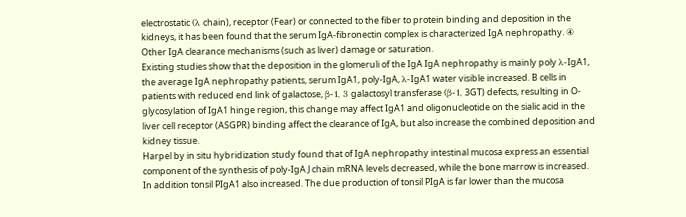electrostatic (λ chain), receptor (Fear) or connected to the fiber to protein binding and deposition in the kidneys, it has been found that the serum IgA-fibronectin complex is characterized IgA nephropathy. ④ Other IgA clearance mechanisms (such as liver) damage or saturation.
Existing studies show that the deposition in the glomeruli of the IgA IgA nephropathy is mainly poly λ-IgA1, the average IgA nephropathy patients, serum IgA1, poly-IgA, λ-IgA1 water visible increased. B cells in patients with reduced end link of galactose, β-1, 3 galactosyl transferase (β-1, 3GT) defects, resulting in O-glycosylation of IgA1 hinge region, this change may affect IgA1 and oligonucleotide on the sialic acid in the liver cell receptor (ASGPR) binding affect the clearance of IgA, but also increase the combined deposition and kidney tissue.
Harpel by in situ hybridization study found that of IgA nephropathy intestinal mucosa express an essential component of the synthesis of poly-IgA J chain mRNA levels decreased, while the bone marrow is increased. In addition tonsil PIgA1 also increased. The due production of tonsil PIgA is far lower than the mucosa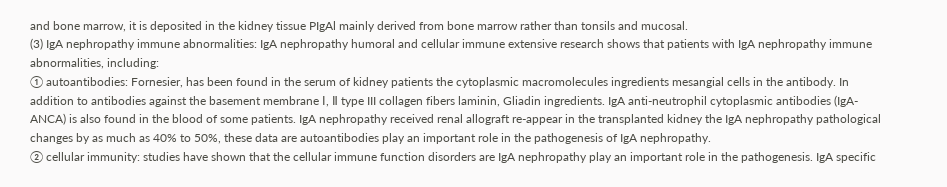and bone marrow, it is deposited in the kidney tissue PIgAl mainly derived from bone marrow rather than tonsils and mucosal.
(3) IgA nephropathy immune abnormalities: IgA nephropathy humoral and cellular immune extensive research shows that patients with IgA nephropathy immune abnormalities, including:
① autoantibodies: Fornesier, has been found in the serum of kidney patients the cytoplasmic macromolecules ingredients mesangial cells in the antibody. In addition to antibodies against the basement membrane Ⅰ, Ⅱ type III collagen fibers laminin, Gliadin ingredients. IgA anti-neutrophil cytoplasmic antibodies (IgA-ANCA) is also found in the blood of some patients. IgA nephropathy received renal allograft re-appear in the transplanted kidney the IgA nephropathy pathological changes by as much as 40% to 50%, these data are autoantibodies play an important role in the pathogenesis of IgA nephropathy.
② cellular immunity: studies have shown that the cellular immune function disorders are IgA nephropathy play an important role in the pathogenesis. IgA specific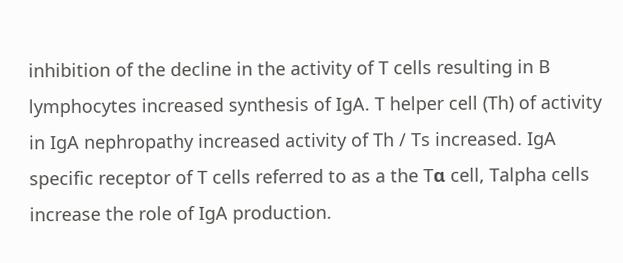inhibition of the decline in the activity of T cells resulting in B lymphocytes increased synthesis of IgA. T helper cell (Th) of activity in IgA nephropathy increased activity of Th / Ts increased. IgA specific receptor of T cells referred to as a the Tα cell, Talpha cells increase the role of IgA production.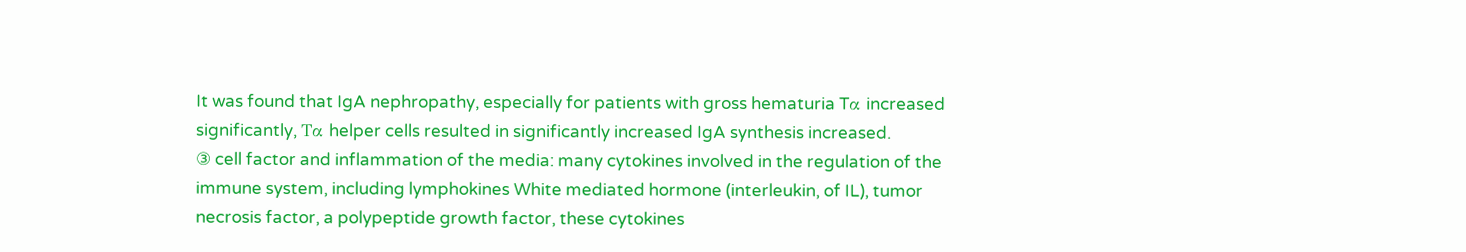It was found that IgA nephropathy, especially for patients with gross hematuria Tα increased significantly, Tα helper cells resulted in significantly increased IgA synthesis increased.
③ cell factor and inflammation of the media: many cytokines involved in the regulation of the immune system, including lymphokines White mediated hormone (interleukin, of IL), tumor necrosis factor, a polypeptide growth factor, these cytokines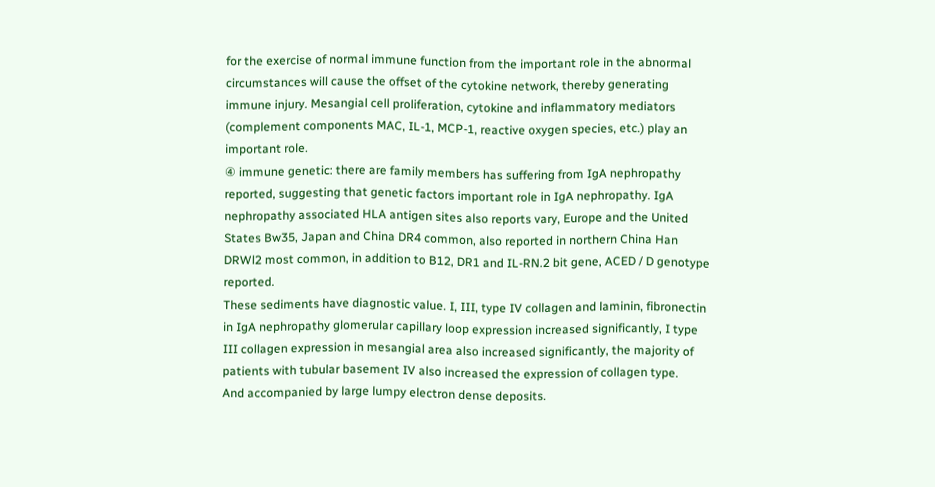for the exercise of normal immune function from the important role in the abnormal circumstances will cause the offset of the cytokine network, thereby generating immune injury. Mesangial cell proliferation, cytokine and inflammatory mediators (complement components MAC, IL-1, MCP-1, reactive oxygen species, etc.) play an important role.
④ immune genetic: there are family members has suffering from IgA nephropathy reported, suggesting that genetic factors important role in IgA nephropathy. IgA nephropathy associated HLA antigen sites also reports vary, Europe and the United States Bw35, Japan and China DR4 common, also reported in northern China Han DRWl2 most common, in addition to B12, DR1 and IL-RN.2 bit gene, ACED / D genotype reported.
These sediments have diagnostic value. I, III, type IV collagen and laminin, fibronectin in IgA nephropathy glomerular capillary loop expression increased significantly, I type III collagen expression in mesangial area also increased significantly, the majority of patients with tubular basement IV also increased the expression of collagen type.
And accompanied by large lumpy electron dense deposits.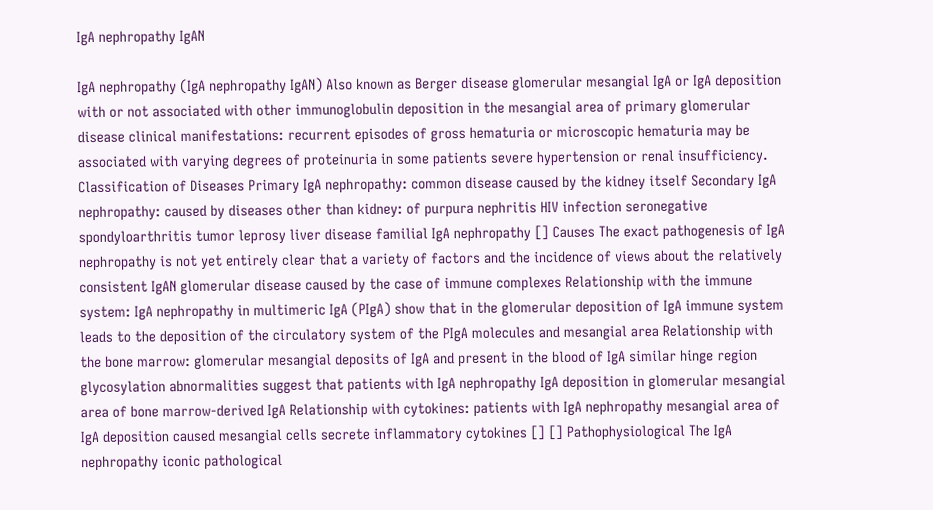IgA nephropathy IgAN

IgA nephropathy (IgA nephropathy IgAN) Also known as Berger disease glomerular mesangial IgA or IgA deposition with or not associated with other immunoglobulin deposition in the mesangial area of primary glomerular disease clinical manifestations: recurrent episodes of gross hematuria or microscopic hematuria may be associated with varying degrees of proteinuria in some patients severe hypertension or renal insufficiency. Classification of Diseases Primary IgA nephropathy: common disease caused by the kidney itself Secondary IgA nephropathy: caused by diseases other than kidney: of purpura nephritis HIV infection seronegative spondyloarthritis tumor leprosy liver disease familial IgA nephropathy [] Causes The exact pathogenesis of IgA nephropathy is not yet entirely clear that a variety of factors and the incidence of views about the relatively consistent IgAN glomerular disease caused by the case of immune complexes Relationship with the immune system: IgA nephropathy in multimeric IgA (PIgA) show that in the glomerular deposition of IgA immune system leads to the deposition of the circulatory system of the PIgA molecules and mesangial area Relationship with the bone marrow: glomerular mesangial deposits of IgA and present in the blood of IgA similar hinge region glycosylation abnormalities suggest that patients with IgA nephropathy IgA deposition in glomerular mesangial area of bone marrow-derived IgA Relationship with cytokines: patients with IgA nephropathy mesangial area of IgA deposition caused mesangial cells secrete inflammatory cytokines [] [] Pathophysiological The IgA nephropathy iconic pathological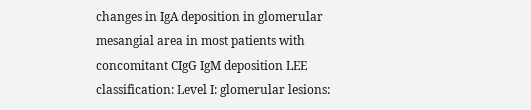changes in IgA deposition in glomerular mesangial area in most patients with concomitant CIgG IgM deposition LEE classification: Level I: glomerular lesions: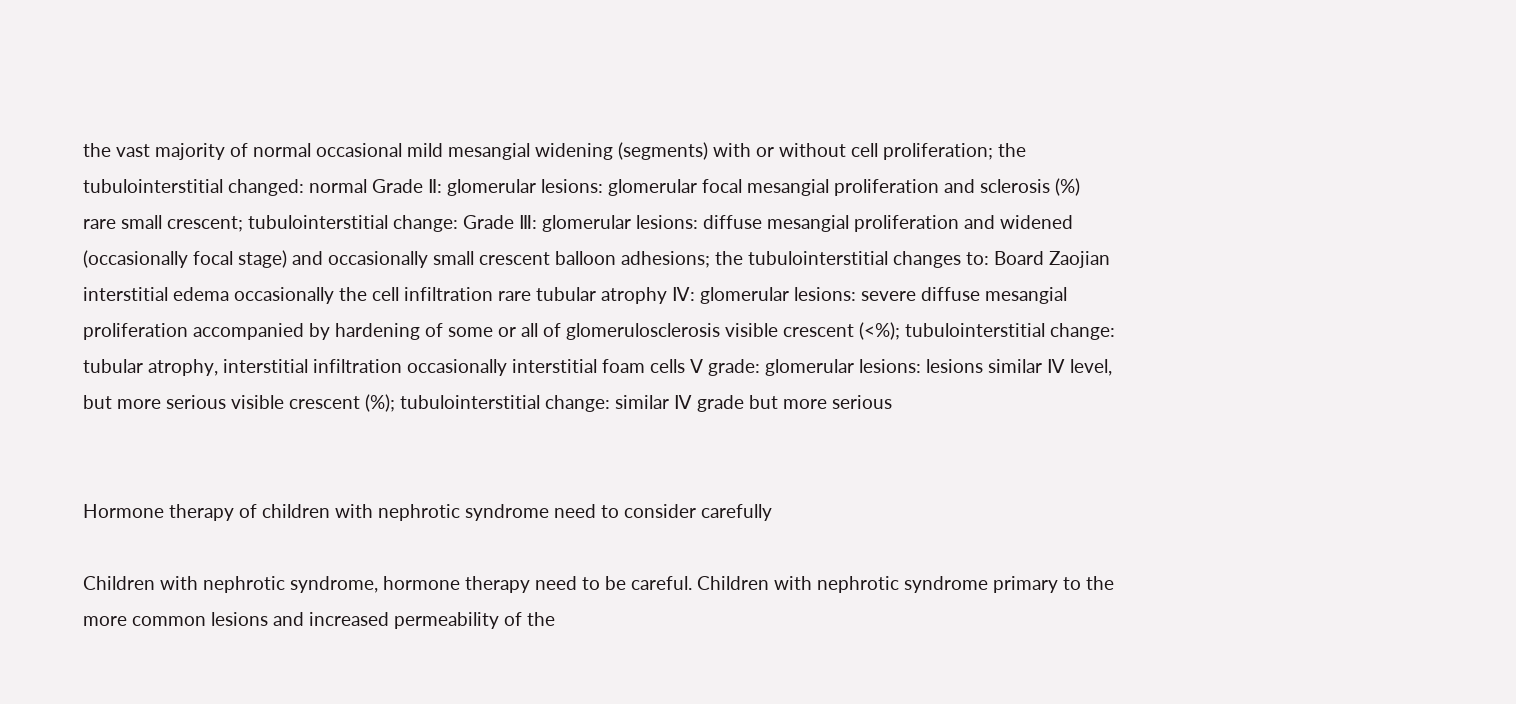the vast majority of normal occasional mild mesangial widening (segments) with or without cell proliferation; the tubulointerstitial changed: normal Grade Ⅱ: glomerular lesions: glomerular focal mesangial proliferation and sclerosis (%) rare small crescent; tubulointerstitial change: Grade Ⅲ: glomerular lesions: diffuse mesangial proliferation and widened (occasionally focal stage) and occasionally small crescent balloon adhesions; the tubulointerstitial changes to: Board Zaojian interstitial edema occasionally the cell infiltration rare tubular atrophy Ⅳ: glomerular lesions: severe diffuse mesangial proliferation accompanied by hardening of some or all of glomerulosclerosis visible crescent (<%); tubulointerstitial change: tubular atrophy, interstitial infiltration occasionally interstitial foam cells Ⅴ grade: glomerular lesions: lesions similar Ⅳ level, but more serious visible crescent (%); tubulointerstitial change: similar Ⅳ grade but more serious


Hormone therapy of children with nephrotic syndrome need to consider carefully

Children with nephrotic syndrome, hormone therapy need to be careful. Children with nephrotic syndrome primary to the more common lesions and increased permeability of the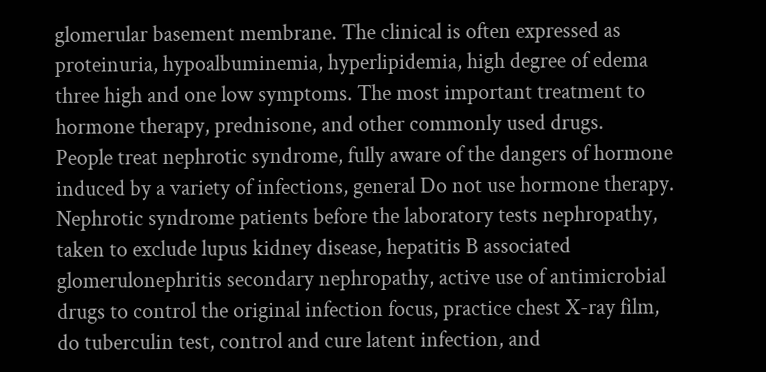glomerular basement membrane. The clinical is often expressed as proteinuria, hypoalbuminemia, hyperlipidemia, high degree of edema three high and one low symptoms. The most important treatment to hormone therapy, prednisone, and other commonly used drugs.
People treat nephrotic syndrome, fully aware of the dangers of hormone induced by a variety of infections, general Do not use hormone therapy. Nephrotic syndrome patients before the laboratory tests nephropathy, taken to exclude lupus kidney disease, hepatitis B associated glomerulonephritis secondary nephropathy, active use of antimicrobial drugs to control the original infection focus, practice chest X-ray film, do tuberculin test, control and cure latent infection, and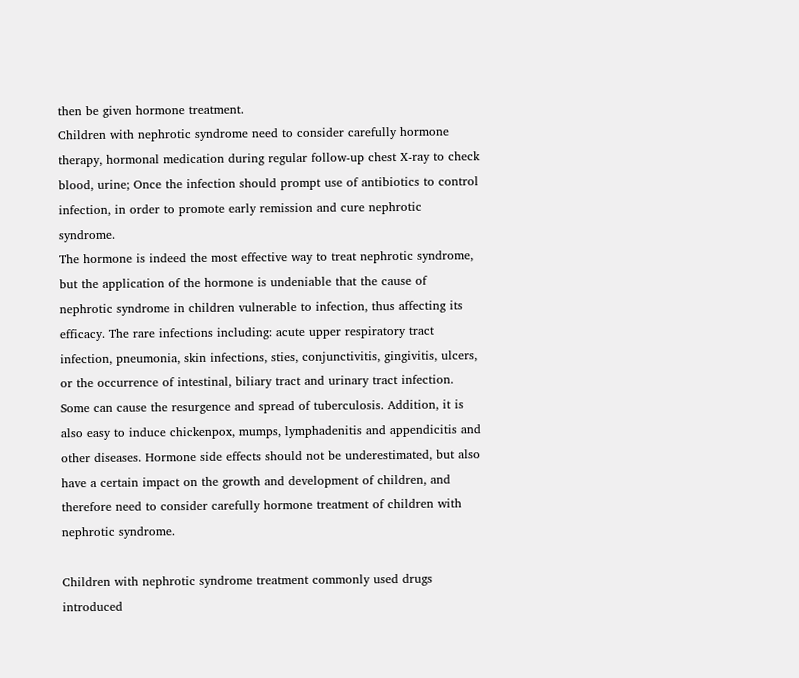then be given hormone treatment.
Children with nephrotic syndrome need to consider carefully hormone therapy, hormonal medication during regular follow-up chest X-ray to check blood, urine; Once the infection should prompt use of antibiotics to control infection, in order to promote early remission and cure nephrotic syndrome.
The hormone is indeed the most effective way to treat nephrotic syndrome, but the application of the hormone is undeniable that the cause of nephrotic syndrome in children vulnerable to infection, thus affecting its efficacy. The rare infections including: acute upper respiratory tract infection, pneumonia, skin infections, sties, conjunctivitis, gingivitis, ulcers, or the occurrence of intestinal, biliary tract and urinary tract infection. Some can cause the resurgence and spread of tuberculosis. Addition, it is also easy to induce chickenpox, mumps, lymphadenitis and appendicitis and other diseases. Hormone side effects should not be underestimated, but also have a certain impact on the growth and development of children, and therefore need to consider carefully hormone treatment of children with nephrotic syndrome.

Children with nephrotic syndrome treatment commonly used drugs introduced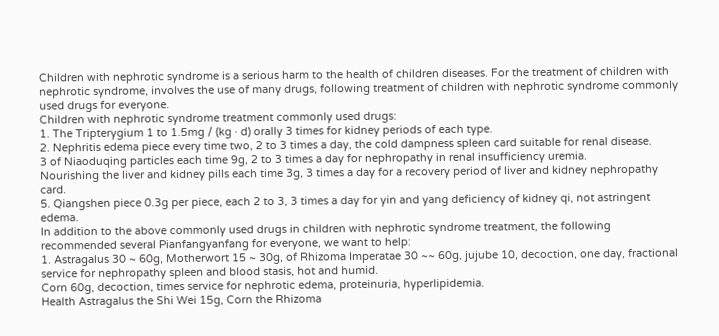Children with nephrotic syndrome is a serious harm to the health of children diseases. For the treatment of children with nephrotic syndrome, involves the use of many drugs, following treatment of children with nephrotic syndrome commonly used drugs for everyone.
Children with nephrotic syndrome treatment commonly used drugs:
1. The Tripterygium 1 to 1.5mg / (kg · d) orally 3 times for kidney periods of each type.
2. Nephritis edema piece every time two, 2 to 3 times a day, the cold dampness spleen card suitable for renal disease.
3 of Niaoduqing particles each time 9g, 2 to 3 times a day for nephropathy in renal insufficiency uremia.
Nourishing the liver and kidney pills each time 3g, 3 times a day for a recovery period of liver and kidney nephropathy card.
5. Qiangshen piece 0.3g per piece, each 2 to 3, 3 times a day for yin and yang deficiency of kidney qi, not astringent edema.
In addition to the above commonly used drugs in children with nephrotic syndrome treatment, the following recommended several Pianfangyanfang for everyone, we want to help:
1. Astragalus 30 ~ 60g, Motherwort 15 ~ 30g, of Rhizoma Imperatae 30 ~~ 60g, jujube 10, decoction, one day, fractional service for nephropathy spleen and blood stasis, hot and humid.
Corn 60g, decoction, times service for nephrotic edema, proteinuria, hyperlipidemia.
Health Astragalus the Shi Wei 15g, Corn the Rhizoma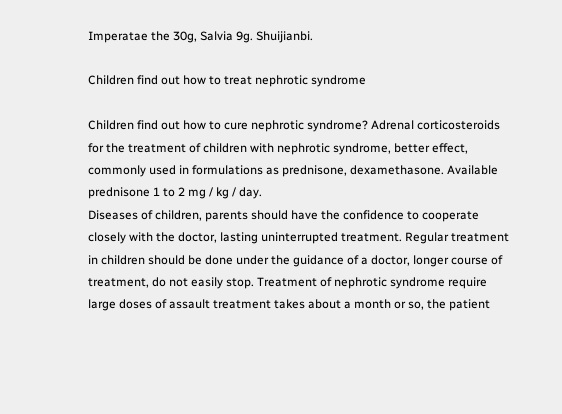Imperatae the 30g, Salvia 9g. Shuijianbi.

Children find out how to treat nephrotic syndrome

Children find out how to cure nephrotic syndrome? Adrenal corticosteroids for the treatment of children with nephrotic syndrome, better effect, commonly used in formulations as prednisone, dexamethasone. Available prednisone 1 to 2 mg / kg / day.
Diseases of children, parents should have the confidence to cooperate closely with the doctor, lasting uninterrupted treatment. Regular treatment in children should be done under the guidance of a doctor, longer course of treatment, do not easily stop. Treatment of nephrotic syndrome require large doses of assault treatment takes about a month or so, the patient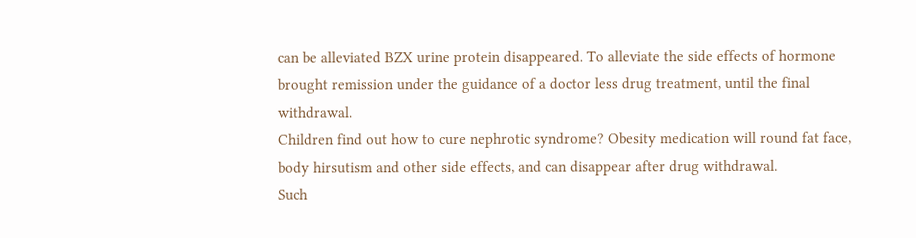can be alleviated BZX urine protein disappeared. To alleviate the side effects of hormone brought remission under the guidance of a doctor less drug treatment, until the final withdrawal.
Children find out how to cure nephrotic syndrome? Obesity medication will round fat face, body hirsutism and other side effects, and can disappear after drug withdrawal.
Such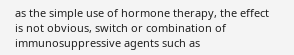as the simple use of hormone therapy, the effect is not obvious, switch or combination of immunosuppressive agents such as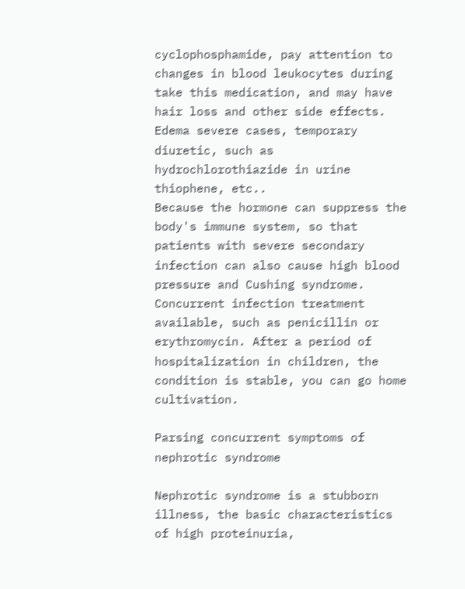cyclophosphamide, pay attention to changes in blood leukocytes during take this medication, and may have hair loss and other side effects. Edema severe cases, temporary diuretic, such as hydrochlorothiazide in urine thiophene, etc..
Because the hormone can suppress the body's immune system, so that patients with severe secondary infection can also cause high blood pressure and Cushing syndrome. Concurrent infection treatment available, such as penicillin or erythromycin. After a period of hospitalization in children, the condition is stable, you can go home cultivation.

Parsing concurrent symptoms of nephrotic syndrome

Nephrotic syndrome is a stubborn illness, the basic characteristics of high proteinuria,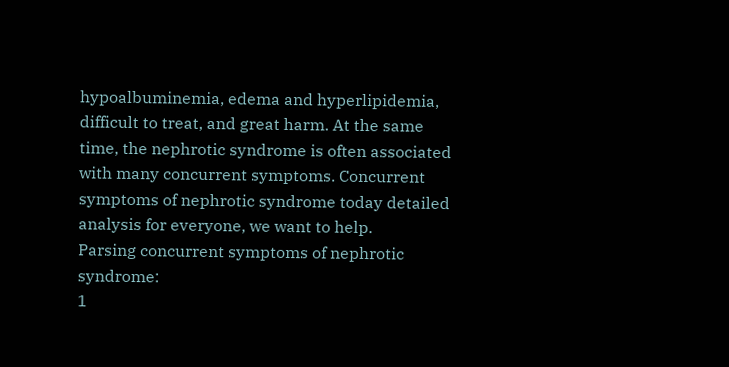hypoalbuminemia, edema and hyperlipidemia, difficult to treat, and great harm. At the same time, the nephrotic syndrome is often associated with many concurrent symptoms. Concurrent symptoms of nephrotic syndrome today detailed analysis for everyone, we want to help.
Parsing concurrent symptoms of nephrotic syndrome:
1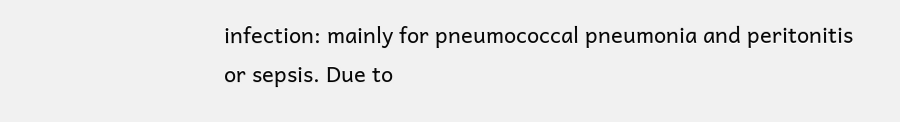infection: mainly for pneumococcal pneumonia and peritonitis or sepsis. Due to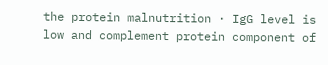the protein malnutrition · IgG level is low and complement protein component of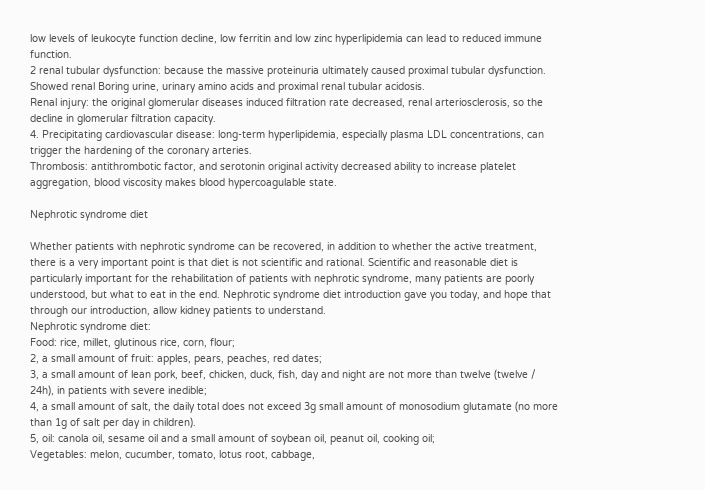low levels of leukocyte function decline, low ferritin and low zinc hyperlipidemia can lead to reduced immune function.
2 renal tubular dysfunction: because the massive proteinuria ultimately caused proximal tubular dysfunction. Showed renal Boring urine, urinary amino acids and proximal renal tubular acidosis.
Renal injury: the original glomerular diseases induced filtration rate decreased, renal arteriosclerosis, so the decline in glomerular filtration capacity.
4. Precipitating cardiovascular disease: long-term hyperlipidemia, especially plasma LDL concentrations, can trigger the hardening of the coronary arteries.
Thrombosis: antithrombotic factor, and serotonin original activity decreased ability to increase platelet aggregation, blood viscosity makes blood hypercoagulable state.

Nephrotic syndrome diet

Whether patients with nephrotic syndrome can be recovered, in addition to whether the active treatment, there is a very important point is that diet is not scientific and rational. Scientific and reasonable diet is particularly important for the rehabilitation of patients with nephrotic syndrome, many patients are poorly understood, but what to eat in the end. Nephrotic syndrome diet introduction gave you today, and hope that through our introduction, allow kidney patients to understand.
Nephrotic syndrome diet:
Food: rice, millet, glutinous rice, corn, flour;
2, a small amount of fruit: apples, pears, peaches, red dates;
3, a small amount of lean pork, beef, chicken, duck, fish, day and night are not more than twelve (twelve / 24h), in patients with severe inedible;
4, a small amount of salt, the daily total does not exceed 3g small amount of monosodium glutamate (no more than 1g of salt per day in children).
5, oil: canola oil, sesame oil and a small amount of soybean oil, peanut oil, cooking oil;
Vegetables: melon, cucumber, tomato, lotus root, cabbage,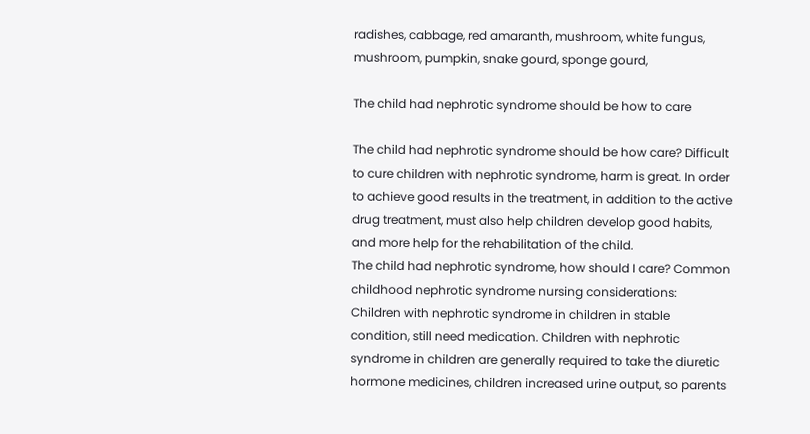radishes, cabbage, red amaranth, mushroom, white fungus, mushroom, pumpkin, snake gourd, sponge gourd,

The child had nephrotic syndrome should be how to care

The child had nephrotic syndrome should be how care? Difficult to cure children with nephrotic syndrome, harm is great. In order to achieve good results in the treatment, in addition to the active drug treatment, must also help children develop good habits, and more help for the rehabilitation of the child.
The child had nephrotic syndrome, how should I care? Common childhood nephrotic syndrome nursing considerations:
Children with nephrotic syndrome in children in stable condition, still need medication. Children with nephrotic syndrome in children are generally required to take the diuretic hormone medicines, children increased urine output, so parents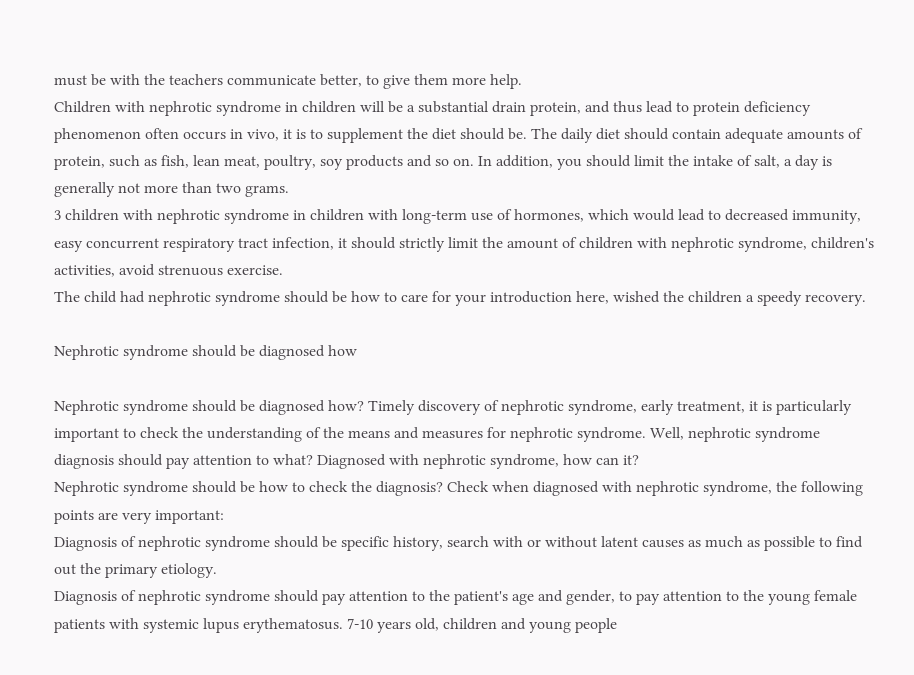must be with the teachers communicate better, to give them more help.
Children with nephrotic syndrome in children will be a substantial drain protein, and thus lead to protein deficiency phenomenon often occurs in vivo, it is to supplement the diet should be. The daily diet should contain adequate amounts of protein, such as fish, lean meat, poultry, soy products and so on. In addition, you should limit the intake of salt, a day is generally not more than two grams.
3 children with nephrotic syndrome in children with long-term use of hormones, which would lead to decreased immunity, easy concurrent respiratory tract infection, it should strictly limit the amount of children with nephrotic syndrome, children's activities, avoid strenuous exercise.
The child had nephrotic syndrome should be how to care for your introduction here, wished the children a speedy recovery.

Nephrotic syndrome should be diagnosed how

Nephrotic syndrome should be diagnosed how? Timely discovery of nephrotic syndrome, early treatment, it is particularly important to check the understanding of the means and measures for nephrotic syndrome. Well, nephrotic syndrome diagnosis should pay attention to what? Diagnosed with nephrotic syndrome, how can it?
Nephrotic syndrome should be how to check the diagnosis? Check when diagnosed with nephrotic syndrome, the following points are very important:
Diagnosis of nephrotic syndrome should be specific history, search with or without latent causes as much as possible to find out the primary etiology.
Diagnosis of nephrotic syndrome should pay attention to the patient's age and gender, to pay attention to the young female patients with systemic lupus erythematosus. 7-10 years old, children and young people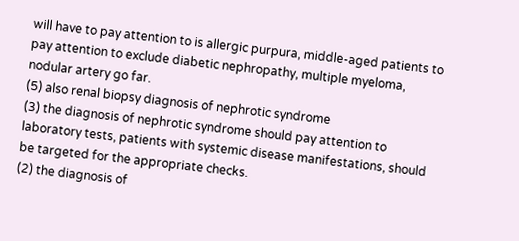will have to pay attention to is allergic purpura, middle-aged patients to pay attention to exclude diabetic nephropathy, multiple myeloma, nodular artery go far.
(5) also renal biopsy diagnosis of nephrotic syndrome
(3) the diagnosis of nephrotic syndrome should pay attention to laboratory tests, patients with systemic disease manifestations, should be targeted for the appropriate checks.
(2) the diagnosis of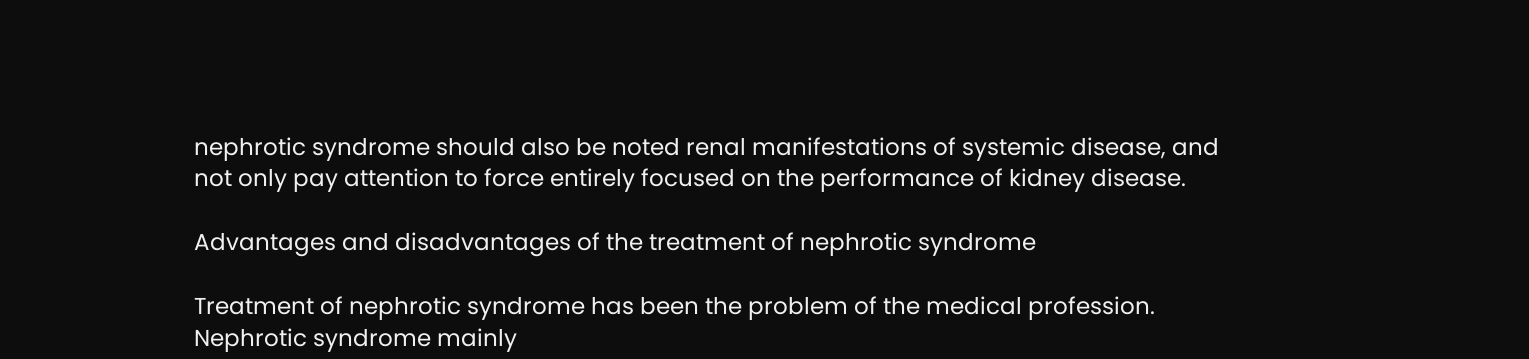nephrotic syndrome should also be noted renal manifestations of systemic disease, and not only pay attention to force entirely focused on the performance of kidney disease.

Advantages and disadvantages of the treatment of nephrotic syndrome

Treatment of nephrotic syndrome has been the problem of the medical profession. Nephrotic syndrome mainly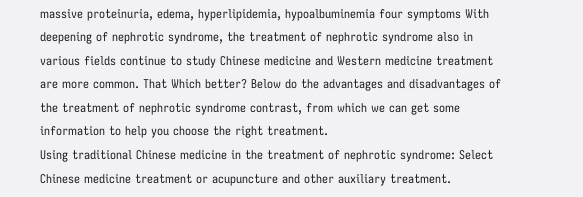massive proteinuria, edema, hyperlipidemia, hypoalbuminemia four symptoms With deepening of nephrotic syndrome, the treatment of nephrotic syndrome also in various fields continue to study Chinese medicine and Western medicine treatment are more common. That Which better? Below do the advantages and disadvantages of the treatment of nephrotic syndrome contrast, from which we can get some information to help you choose the right treatment.
Using traditional Chinese medicine in the treatment of nephrotic syndrome: Select Chinese medicine treatment or acupuncture and other auxiliary treatment.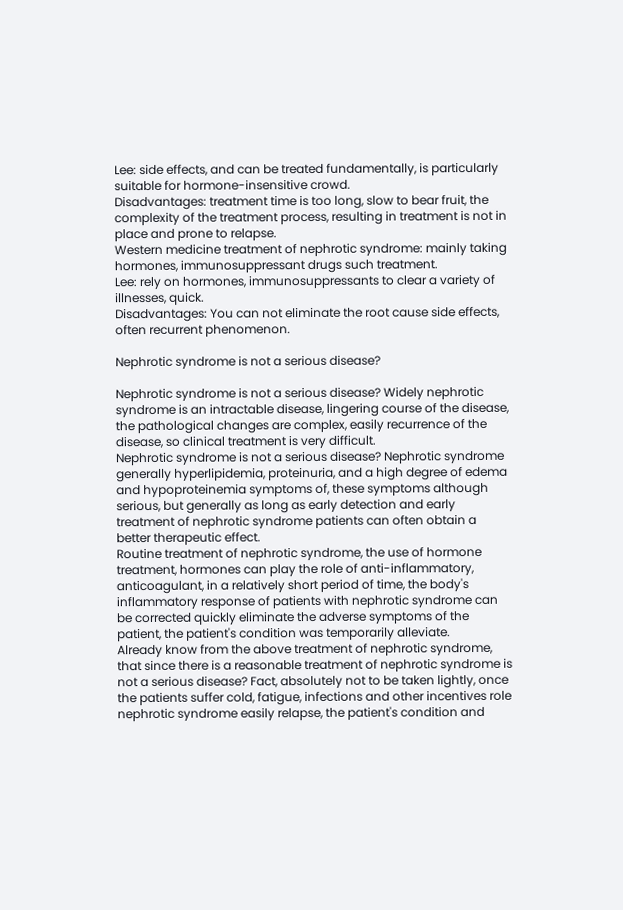Lee: side effects, and can be treated fundamentally, is particularly suitable for hormone-insensitive crowd.
Disadvantages: treatment time is too long, slow to bear fruit, the complexity of the treatment process, resulting in treatment is not in place and prone to relapse.
Western medicine treatment of nephrotic syndrome: mainly taking hormones, immunosuppressant drugs such treatment.
Lee: rely on hormones, immunosuppressants to clear a variety of illnesses, quick.
Disadvantages: You can not eliminate the root cause side effects, often recurrent phenomenon.

Nephrotic syndrome is not a serious disease?

Nephrotic syndrome is not a serious disease? Widely nephrotic syndrome is an intractable disease, lingering course of the disease, the pathological changes are complex, easily recurrence of the disease, so clinical treatment is very difficult.
Nephrotic syndrome is not a serious disease? Nephrotic syndrome generally hyperlipidemia, proteinuria, and a high degree of edema and hypoproteinemia symptoms of, these symptoms although serious, but generally as long as early detection and early treatment of nephrotic syndrome patients can often obtain a better therapeutic effect.
Routine treatment of nephrotic syndrome, the use of hormone treatment, hormones can play the role of anti-inflammatory, anticoagulant, in a relatively short period of time, the body's inflammatory response of patients with nephrotic syndrome can be corrected quickly eliminate the adverse symptoms of the patient, the patient's condition was temporarily alleviate.
Already know from the above treatment of nephrotic syndrome, that since there is a reasonable treatment of nephrotic syndrome is not a serious disease? Fact, absolutely not to be taken lightly, once the patients suffer cold, fatigue, infections and other incentives role nephrotic syndrome easily relapse, the patient's condition and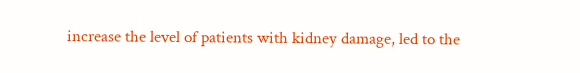increase the level of patients with kidney damage, led to the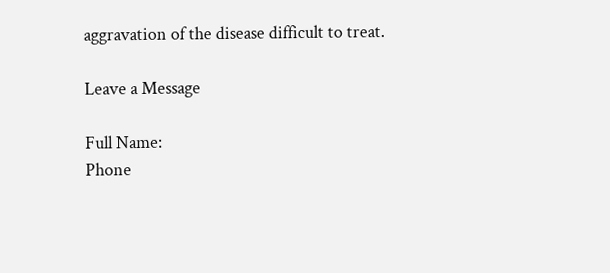aggravation of the disease difficult to treat.

Leave a Message

Full Name:
Phone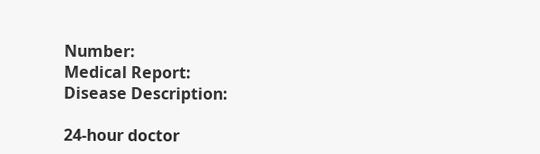Number:
Medical Report:
Disease Description:

24-hour doctor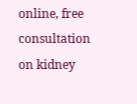online, free consultation on kidney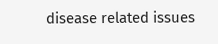disease related issues